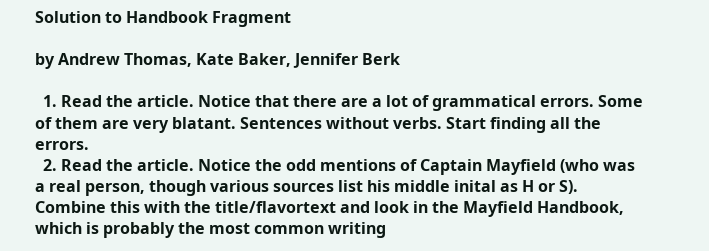Solution to Handbook Fragment

by Andrew Thomas, Kate Baker, Jennifer Berk

  1. Read the article. Notice that there are a lot of grammatical errors. Some of them are very blatant. Sentences without verbs. Start finding all the errors.
  2. Read the article. Notice the odd mentions of Captain Mayfield (who was a real person, though various sources list his middle inital as H or S). Combine this with the title/flavortext and look in the Mayfield Handbook, which is probably the most common writing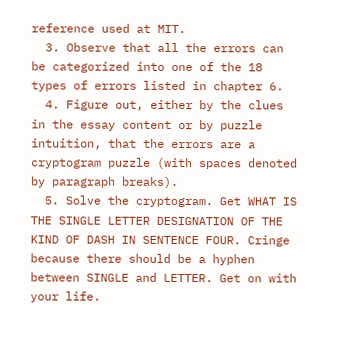reference used at MIT.
  3. Observe that all the errors can be categorized into one of the 18 types of errors listed in chapter 6.
  4. Figure out, either by the clues in the essay content or by puzzle intuition, that the errors are a cryptogram puzzle (with spaces denoted by paragraph breaks).
  5. Solve the cryptogram. Get WHAT IS THE SINGLE LETTER DESIGNATION OF THE KIND OF DASH IN SENTENCE FOUR. Cringe because there should be a hyphen between SINGLE and LETTER. Get on with your life.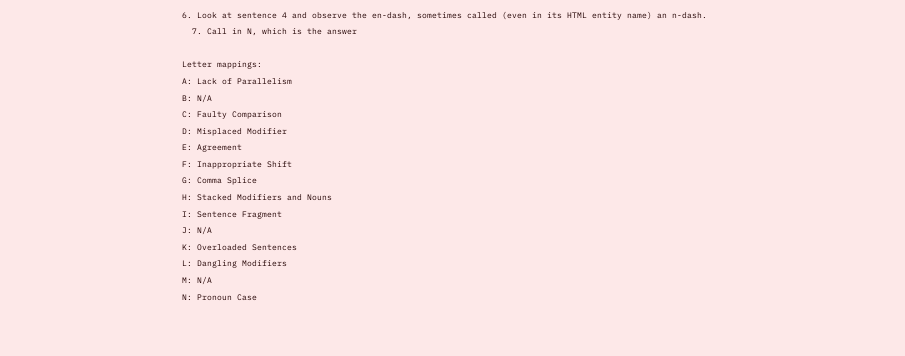6. Look at sentence 4 and observe the en-dash, sometimes called (even in its HTML entity name) an n-dash.
  7. Call in N, which is the answer

Letter mappings:
A: Lack of Parallelism
B: N/A
C: Faulty Comparison
D: Misplaced Modifier
E: Agreement
F: Inappropriate Shift
G: Comma Splice
H: Stacked Modifiers and Nouns
I: Sentence Fragment
J: N/A
K: Overloaded Sentences
L: Dangling Modifiers
M: N/A
N: Pronoun Case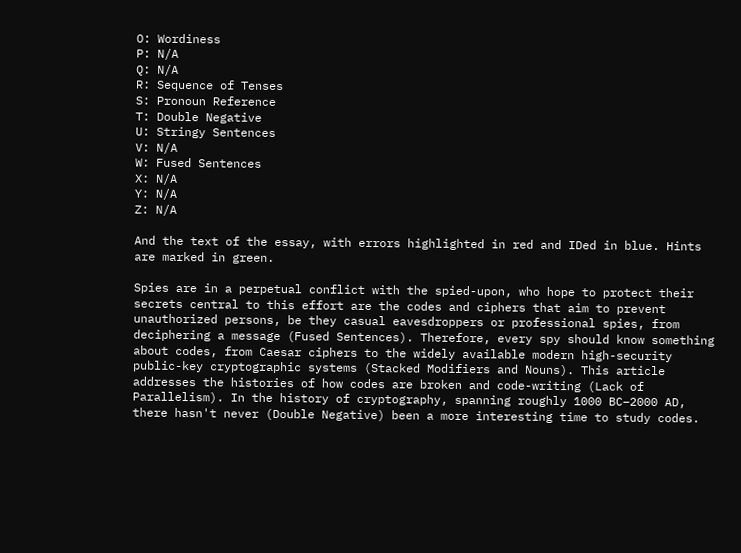O: Wordiness
P: N/A
Q: N/A
R: Sequence of Tenses
S: Pronoun Reference
T: Double Negative
U: Stringy Sentences
V: N/A
W: Fused Sentences
X: N/A
Y: N/A
Z: N/A

And the text of the essay, with errors highlighted in red and IDed in blue. Hints are marked in green.

Spies are in a perpetual conflict with the spied-upon, who hope to protect their secrets central to this effort are the codes and ciphers that aim to prevent unauthorized persons, be they casual eavesdroppers or professional spies, from deciphering a message (Fused Sentences). Therefore, every spy should know something about codes, from Caesar ciphers to the widely available modern high-security public-key cryptographic systems (Stacked Modifiers and Nouns). This article addresses the histories of how codes are broken and code-writing (Lack of Parallelism). In the history of cryptography, spanning roughly 1000 BC–2000 AD, there hasn't never (Double Negative) been a more interesting time to study codes.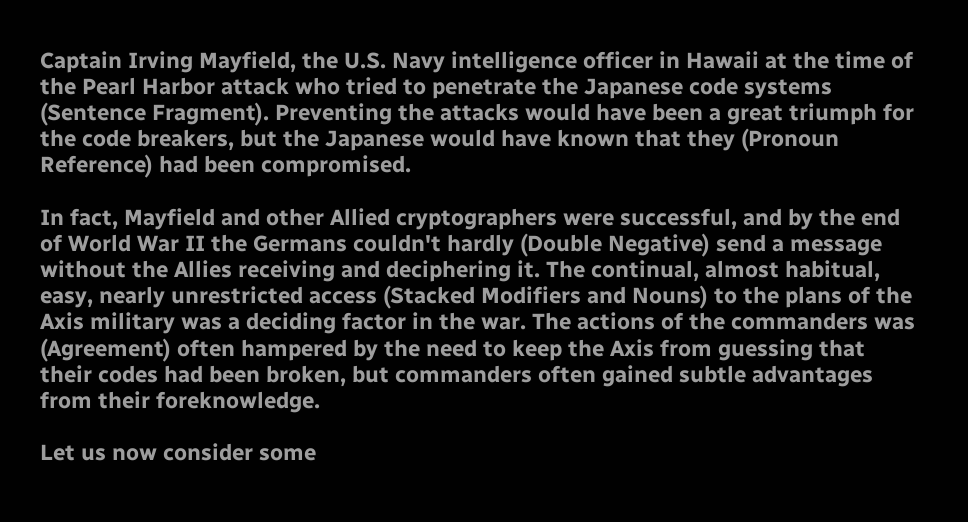Captain Irving Mayfield, the U.S. Navy intelligence officer in Hawaii at the time of the Pearl Harbor attack who tried to penetrate the Japanese code systems (Sentence Fragment). Preventing the attacks would have been a great triumph for the code breakers, but the Japanese would have known that they (Pronoun Reference) had been compromised.

In fact, Mayfield and other Allied cryptographers were successful, and by the end of World War II the Germans couldn't hardly (Double Negative) send a message without the Allies receiving and deciphering it. The continual, almost habitual, easy, nearly unrestricted access (Stacked Modifiers and Nouns) to the plans of the Axis military was a deciding factor in the war. The actions of the commanders was (Agreement) often hampered by the need to keep the Axis from guessing that their codes had been broken, but commanders often gained subtle advantages from their foreknowledge.

Let us now consider some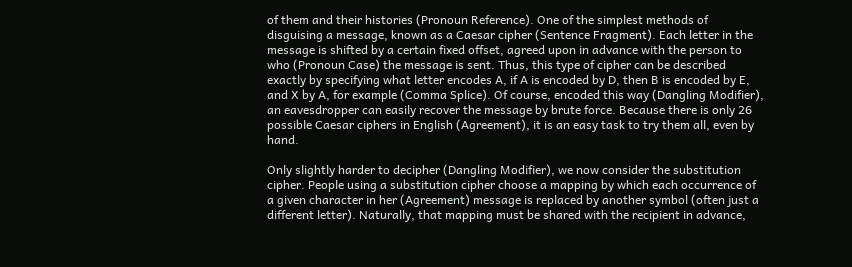of them and their histories (Pronoun Reference). One of the simplest methods of disguising a message, known as a Caesar cipher (Sentence Fragment). Each letter in the message is shifted by a certain fixed offset, agreed upon in advance with the person to who (Pronoun Case) the message is sent. Thus, this type of cipher can be described exactly by specifying what letter encodes A, if A is encoded by D, then B is encoded by E, and X by A, for example (Comma Splice). Of course, encoded this way (Dangling Modifier), an eavesdropper can easily recover the message by brute force. Because there is only 26 possible Caesar ciphers in English (Agreement), it is an easy task to try them all, even by hand.

Only slightly harder to decipher (Dangling Modifier), we now consider the substitution cipher. People using a substitution cipher choose a mapping by which each occurrence of a given character in her (Agreement) message is replaced by another symbol (often just a different letter). Naturally, that mapping must be shared with the recipient in advance,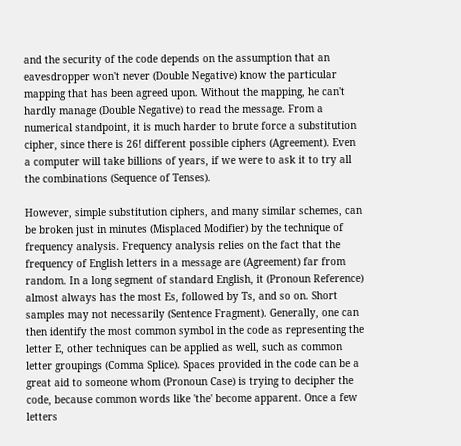and the security of the code depends on the assumption that an eavesdropper won't never (Double Negative) know the particular mapping that has been agreed upon. Without the mapping, he can't hardly manage (Double Negative) to read the message. From a numerical standpoint, it is much harder to brute force a substitution cipher, since there is 26! different possible ciphers (Agreement). Even a computer will take billions of years, if we were to ask it to try all the combinations (Sequence of Tenses).

However, simple substitution ciphers, and many similar schemes, can be broken just in minutes (Misplaced Modifier) by the technique of frequency analysis. Frequency analysis relies on the fact that the frequency of English letters in a message are (Agreement) far from random. In a long segment of standard English, it (Pronoun Reference) almost always has the most Es, followed by Ts, and so on. Short samples may not necessarily (Sentence Fragment). Generally, one can then identify the most common symbol in the code as representing the letter E, other techniques can be applied as well, such as common letter groupings (Comma Splice). Spaces provided in the code can be a great aid to someone whom (Pronoun Case) is trying to decipher the code, because common words like 'the' become apparent. Once a few letters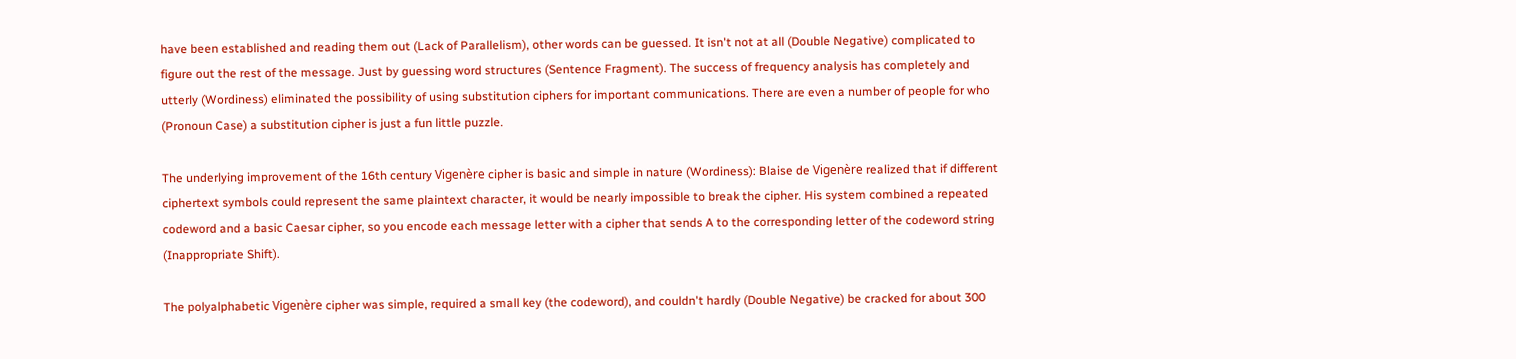have been established and reading them out (Lack of Parallelism), other words can be guessed. It isn't not at all (Double Negative) complicated to figure out the rest of the message. Just by guessing word structures (Sentence Fragment). The success of frequency analysis has completely and utterly (Wordiness) eliminated the possibility of using substitution ciphers for important communications. There are even a number of people for who (Pronoun Case) a substitution cipher is just a fun little puzzle.

The underlying improvement of the 16th century Vigenère cipher is basic and simple in nature (Wordiness): Blaise de Vigenère realized that if different ciphertext symbols could represent the same plaintext character, it would be nearly impossible to break the cipher. His system combined a repeated codeword and a basic Caesar cipher, so you encode each message letter with a cipher that sends A to the corresponding letter of the codeword string (Inappropriate Shift).

The polyalphabetic Vigenère cipher was simple, required a small key (the codeword), and couldn't hardly (Double Negative) be cracked for about 300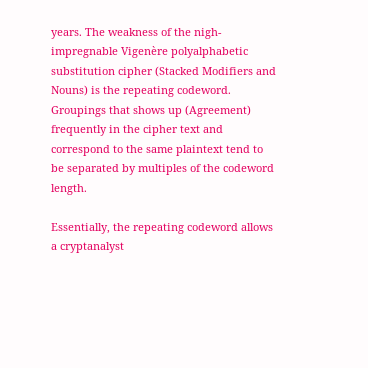years. The weakness of the nigh-impregnable Vigenère polyalphabetic substitution cipher (Stacked Modifiers and Nouns) is the repeating codeword. Groupings that shows up (Agreement) frequently in the cipher text and correspond to the same plaintext tend to be separated by multiples of the codeword length.

Essentially, the repeating codeword allows a cryptanalyst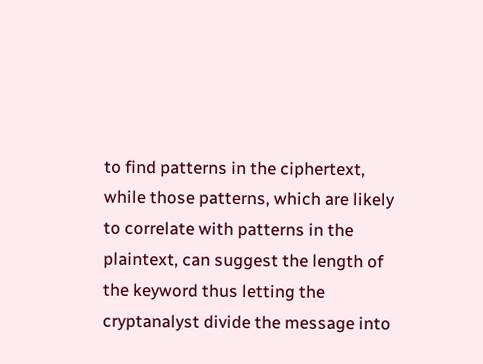to find patterns in the ciphertext, while those patterns, which are likely to correlate with patterns in the plaintext, can suggest the length of the keyword thus letting the cryptanalyst divide the message into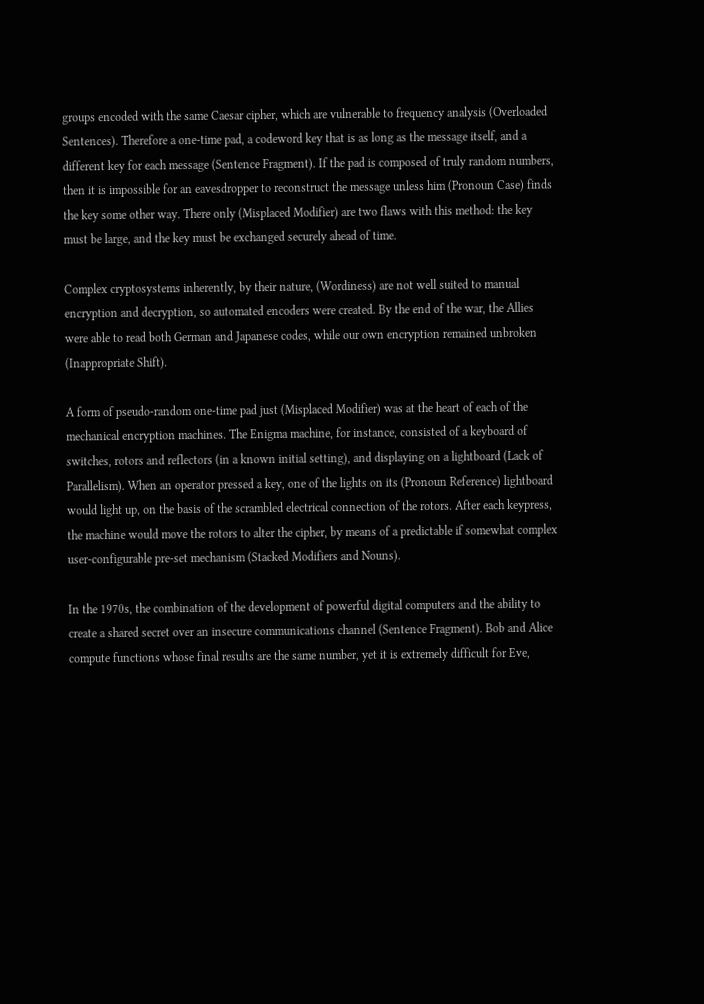groups encoded with the same Caesar cipher, which are vulnerable to frequency analysis (Overloaded Sentences). Therefore a one-time pad, a codeword key that is as long as the message itself, and a different key for each message (Sentence Fragment). If the pad is composed of truly random numbers, then it is impossible for an eavesdropper to reconstruct the message unless him (Pronoun Case) finds the key some other way. There only (Misplaced Modifier) are two flaws with this method: the key must be large, and the key must be exchanged securely ahead of time.

Complex cryptosystems inherently, by their nature, (Wordiness) are not well suited to manual encryption and decryption, so automated encoders were created. By the end of the war, the Allies were able to read both German and Japanese codes, while our own encryption remained unbroken (Inappropriate Shift).

A form of pseudo-random one-time pad just (Misplaced Modifier) was at the heart of each of the mechanical encryption machines. The Enigma machine, for instance, consisted of a keyboard of switches, rotors and reflectors (in a known initial setting), and displaying on a lightboard (Lack of Parallelism). When an operator pressed a key, one of the lights on its (Pronoun Reference) lightboard would light up, on the basis of the scrambled electrical connection of the rotors. After each keypress, the machine would move the rotors to alter the cipher, by means of a predictable if somewhat complex user-configurable pre-set mechanism (Stacked Modifiers and Nouns).

In the 1970s, the combination of the development of powerful digital computers and the ability to create a shared secret over an insecure communications channel (Sentence Fragment). Bob and Alice compute functions whose final results are the same number, yet it is extremely difficult for Eve,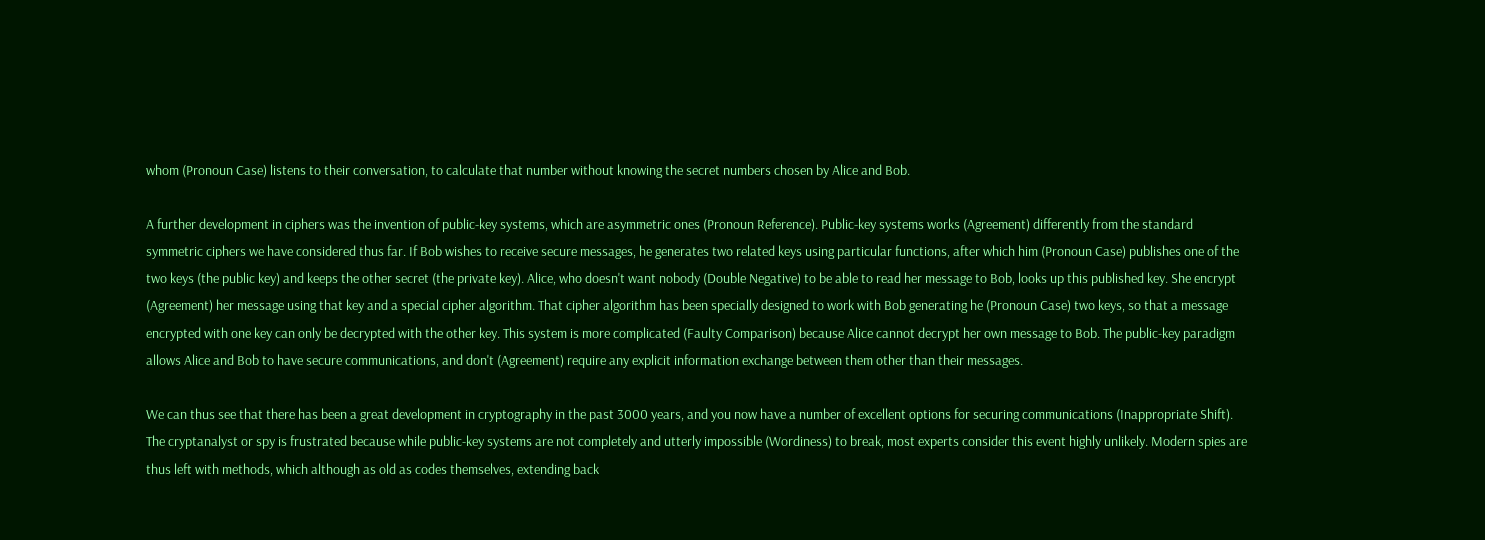whom (Pronoun Case) listens to their conversation, to calculate that number without knowing the secret numbers chosen by Alice and Bob.

A further development in ciphers was the invention of public-key systems, which are asymmetric ones (Pronoun Reference). Public-key systems works (Agreement) differently from the standard symmetric ciphers we have considered thus far. If Bob wishes to receive secure messages, he generates two related keys using particular functions, after which him (Pronoun Case) publishes one of the two keys (the public key) and keeps the other secret (the private key). Alice, who doesn't want nobody (Double Negative) to be able to read her message to Bob, looks up this published key. She encrypt (Agreement) her message using that key and a special cipher algorithm. That cipher algorithm has been specially designed to work with Bob generating he (Pronoun Case) two keys, so that a message encrypted with one key can only be decrypted with the other key. This system is more complicated (Faulty Comparison) because Alice cannot decrypt her own message to Bob. The public-key paradigm allows Alice and Bob to have secure communications, and don't (Agreement) require any explicit information exchange between them other than their messages.

We can thus see that there has been a great development in cryptography in the past 3000 years, and you now have a number of excellent options for securing communications (Inappropriate Shift). The cryptanalyst or spy is frustrated because while public-key systems are not completely and utterly impossible (Wordiness) to break, most experts consider this event highly unlikely. Modern spies are thus left with methods, which although as old as codes themselves, extending back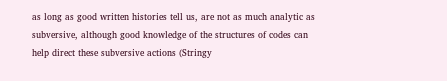as long as good written histories tell us, are not as much analytic as subversive, although good knowledge of the structures of codes can help direct these subversive actions (Stringy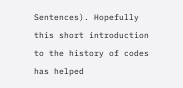Sentences). Hopefully this short introduction to the history of codes has helped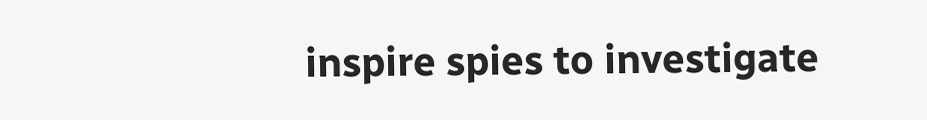inspire spies to investigate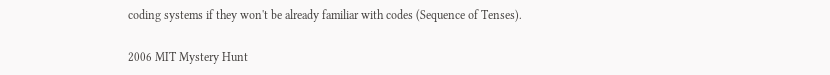coding systems if they won't be already familiar with codes (Sequence of Tenses).

2006 MIT Mystery Hunt